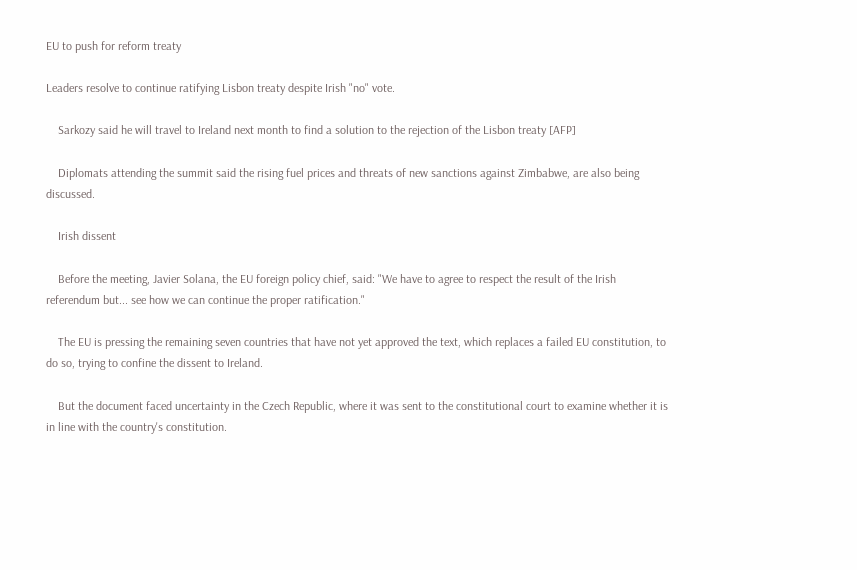EU to push for reform treaty

Leaders resolve to continue ratifying Lisbon treaty despite Irish "no" vote.

    Sarkozy said he will travel to Ireland next month to find a solution to the rejection of the Lisbon treaty [AFP]

    Diplomats attending the summit said the rising fuel prices and threats of new sanctions against Zimbabwe, are also being discussed.

    Irish dissent

    Before the meeting, Javier Solana, the EU foreign policy chief, said: "We have to agree to respect the result of the Irish referendum but... see how we can continue the proper ratification."

    The EU is pressing the remaining seven countries that have not yet approved the text, which replaces a failed EU constitution, to do so, trying to confine the dissent to Ireland.

    But the document faced uncertainty in the Czech Republic, where it was sent to the constitutional court to examine whether it is in line with the country's constitution.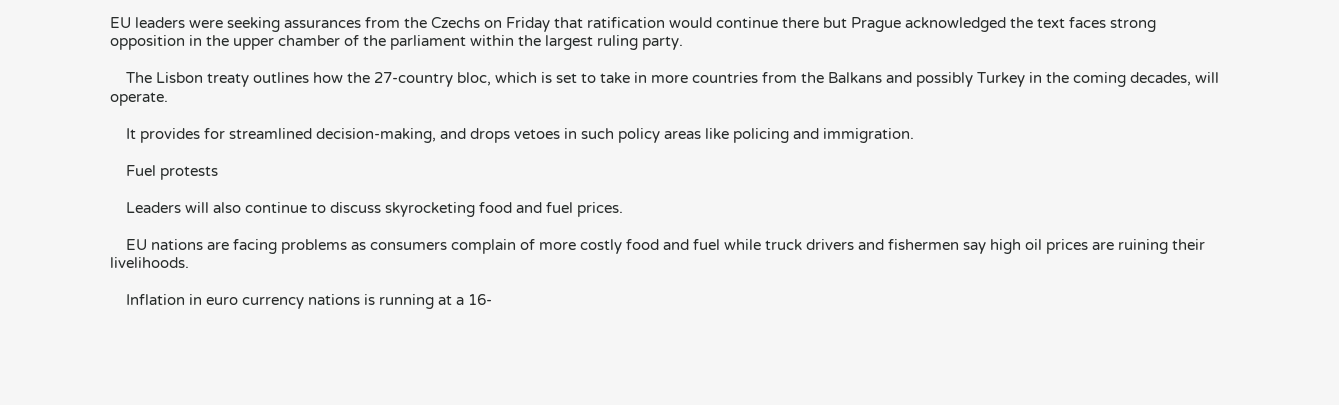EU leaders were seeking assurances from the Czechs on Friday that ratification would continue there but Prague acknowledged the text faces strong opposition in the upper chamber of the parliament within the largest ruling party.

    The Lisbon treaty outlines how the 27-country bloc, which is set to take in more countries from the Balkans and possibly Turkey in the coming decades, will operate.

    It provides for streamlined decision-making, and drops vetoes in such policy areas like policing and immigration.

    Fuel protests

    Leaders will also continue to discuss skyrocketing food and fuel prices.

    EU nations are facing problems as consumers complain of more costly food and fuel while truck drivers and fishermen say high oil prices are ruining their livelihoods.

    Inflation in euro currency nations is running at a 16-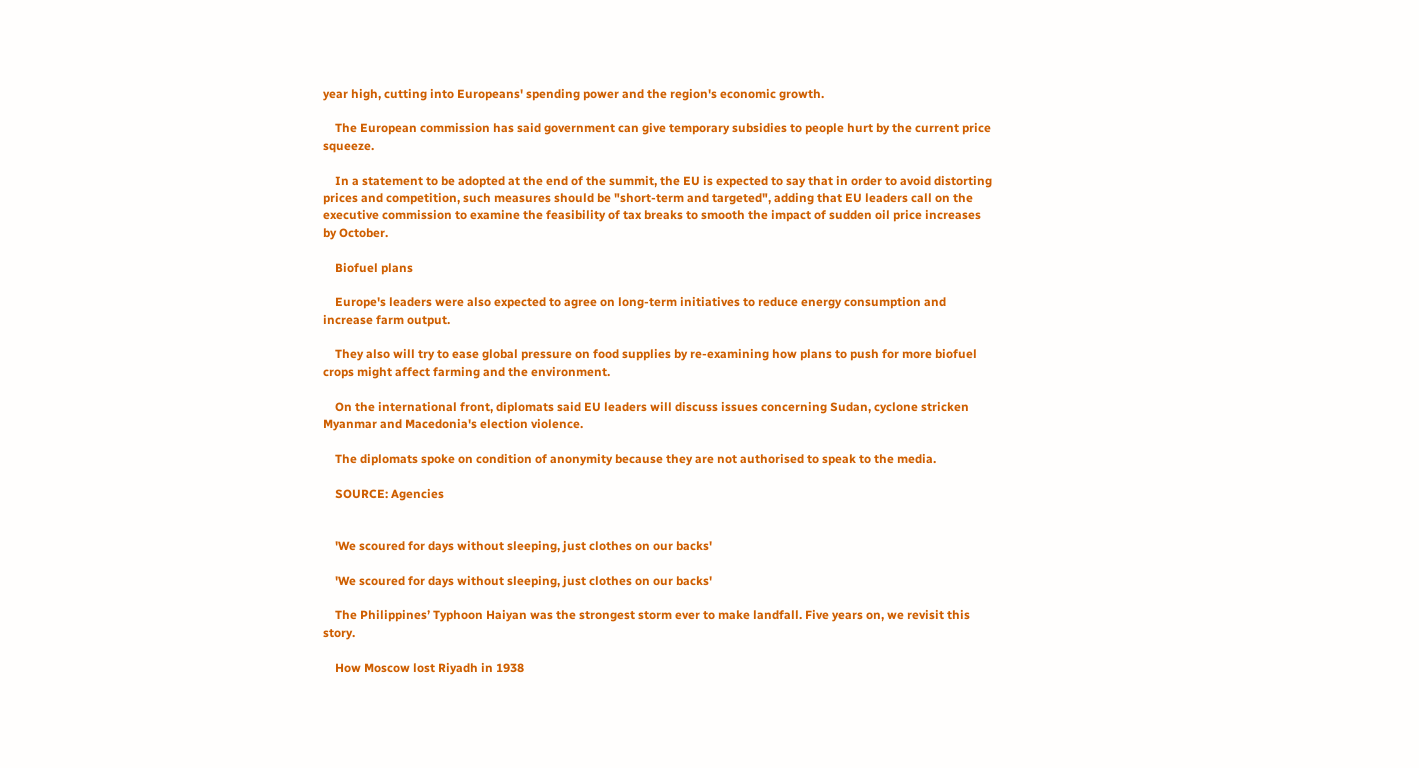year high, cutting into Europeans' spending power and the region's economic growth.

    The European commission has said government can give temporary subsidies to people hurt by the current price squeeze.

    In a statement to be adopted at the end of the summit, the EU is expected to say that in order to avoid distorting prices and competition, such measures should be "short-term and targeted", adding that EU leaders call on the executive commission to examine the feasibility of tax breaks to smooth the impact of sudden oil price increases by October.

    Biofuel plans

    Europe's leaders were also expected to agree on long-term initiatives to reduce energy consumption and increase farm output.

    They also will try to ease global pressure on food supplies by re-examining how plans to push for more biofuel crops might affect farming and the environment.

    On the international front, diplomats said EU leaders will discuss issues concerning Sudan, cyclone stricken Myanmar and Macedonia's election violence.

    The diplomats spoke on condition of anonymity because they are not authorised to speak to the media.

    SOURCE: Agencies


    'We scoured for days without sleeping, just clothes on our backs'

    'We scoured for days without sleeping, just clothes on our backs'

    The Philippines’ Typhoon Haiyan was the strongest storm ever to make landfall. Five years on, we revisit this story.

    How Moscow lost Riyadh in 1938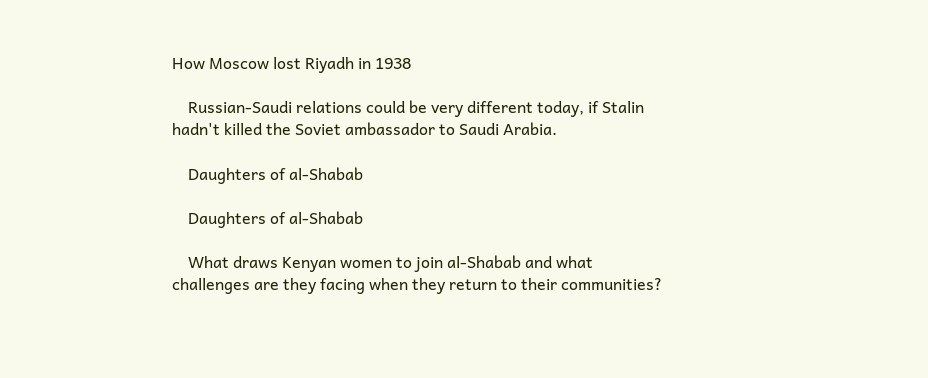How Moscow lost Riyadh in 1938

    Russian-Saudi relations could be very different today, if Stalin hadn't killed the Soviet ambassador to Saudi Arabia.

    Daughters of al-Shabab

    Daughters of al-Shabab

    What draws Kenyan women to join al-Shabab and what challenges are they facing when they return to their communities?